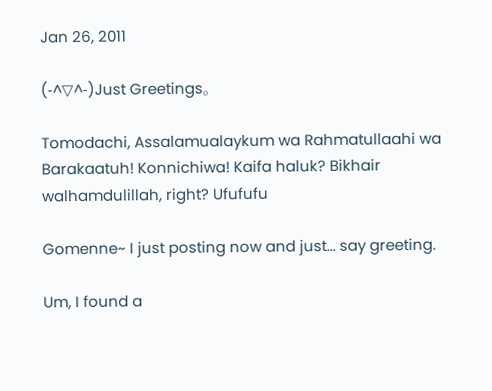Jan 26, 2011

(‐^▽^‐)Just Greetings。

Tomodachi, Assalamualaykum wa Rahmatullaahi wa Barakaatuh! Konnichiwa! Kaifa haluk? Bikhair walhamdulillah, right? Ufufufu

Gomenne~ I just posting now and just... say greeting.

Um, I found a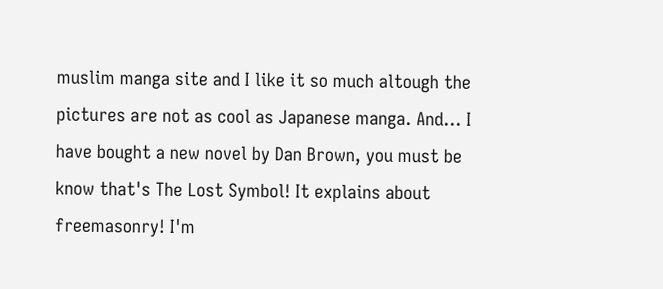muslim manga site and I like it so much altough the pictures are not as cool as Japanese manga. And... I have bought a new novel by Dan Brown, you must be know that's The Lost Symbol! It explains about freemasonry! I'm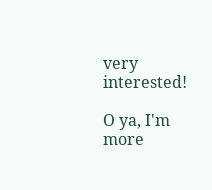very interested!

O ya, I'm more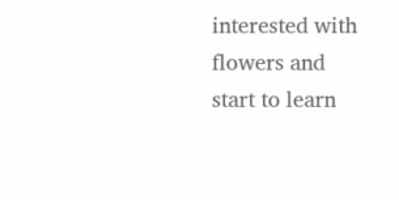interested with flowers and start to learn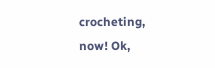crocheting, now! Ok,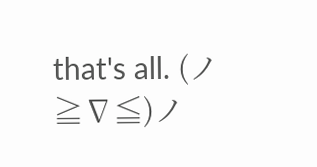that's all. (ノ≧∇≦)ノ